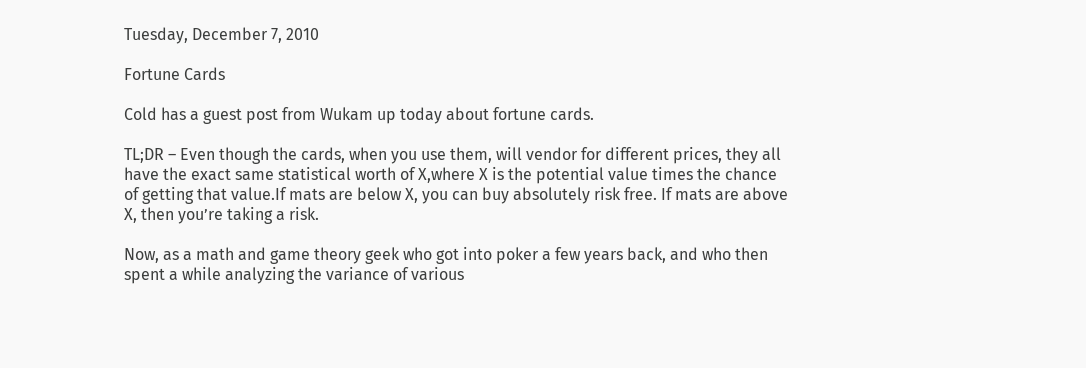Tuesday, December 7, 2010

Fortune Cards

Cold has a guest post from Wukam up today about fortune cards.

TL;DR – Even though the cards, when you use them, will vendor for different prices, they all have the exact same statistical worth of X,where X is the potential value times the chance of getting that value.If mats are below X, you can buy absolutely risk free. If mats are above X, then you’re taking a risk.

Now, as a math and game theory geek who got into poker a few years back, and who then spent a while analyzing the variance of various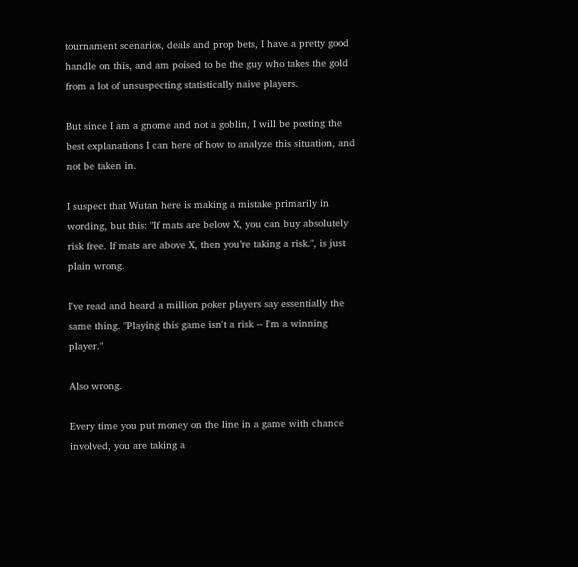tournament scenarios, deals and prop bets, I have a pretty good handle on this, and am poised to be the guy who takes the gold from a lot of unsuspecting statistically naive players.

But since I am a gnome and not a goblin, I will be posting the best explanations I can here of how to analyze this situation, and not be taken in.

I suspect that Wutan here is making a mistake primarily in wording, but this: "If mats are below X, you can buy absolutely risk free. If mats are above X, then you’re taking a risk.", is just plain wrong.

I've read and heard a million poker players say essentially the same thing. "Playing this game isn't a risk -- I'm a winning player."

Also wrong.

Every time you put money on the line in a game with chance involved, you are taking a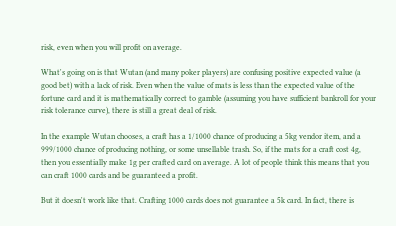risk, even when you will profit on average.

What's going on is that Wutan (and many poker players) are confusing positive expected value (a good bet) with a lack of risk. Even when the value of mats is less than the expected value of the fortune card and it is mathematically correct to gamble (assuming you have sufficient bankroll for your risk tolerance curve), there is still a great deal of risk.

In the example Wutan chooses, a craft has a 1/1000 chance of producing a 5kg vendor item, and a 999/1000 chance of producing nothing, or some unsellable trash. So, if the mats for a craft cost 4g, then you essentially make 1g per crafted card on average. A lot of people think this means that you can craft 1000 cards and be guaranteed a profit.

But it doesn't work like that. Crafting 1000 cards does not guarantee a 5k card. In fact, there is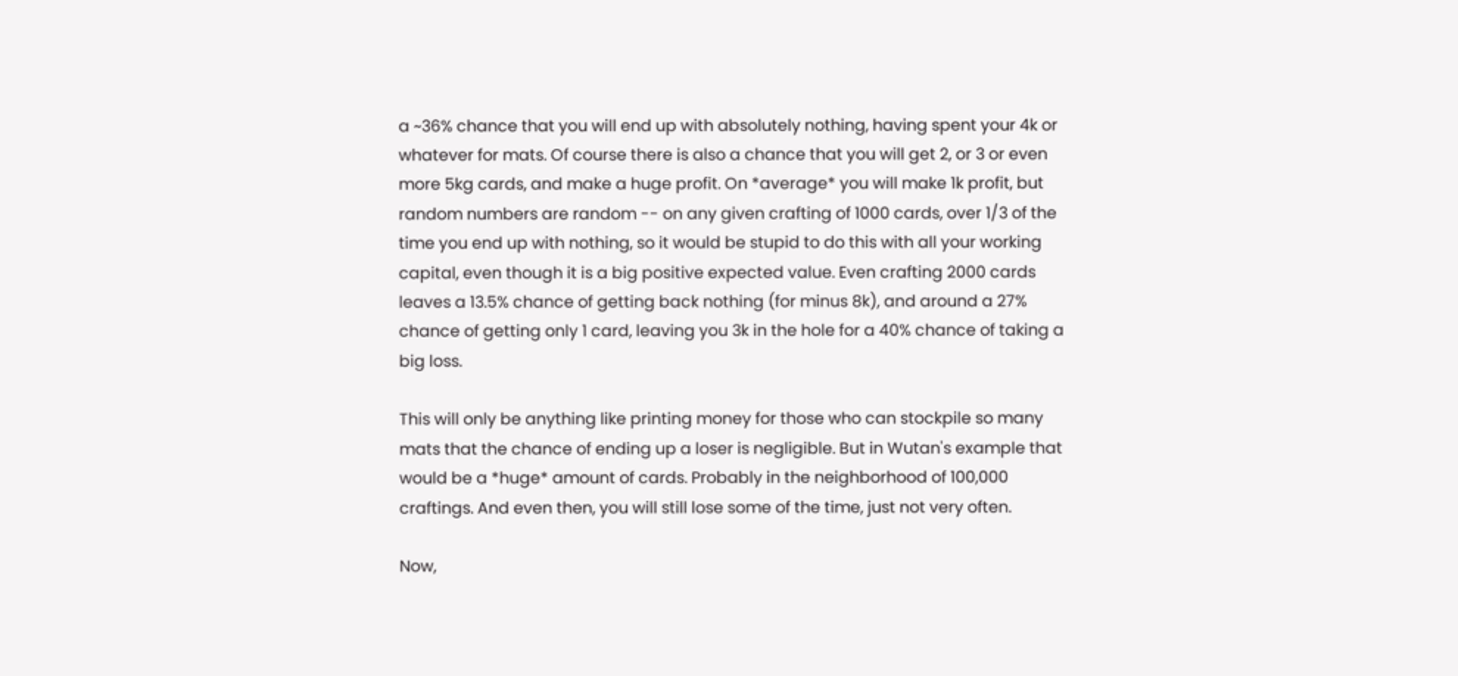a ~36% chance that you will end up with absolutely nothing, having spent your 4k or whatever for mats. Of course there is also a chance that you will get 2, or 3 or even more 5kg cards, and make a huge profit. On *average* you will make 1k profit, but random numbers are random -- on any given crafting of 1000 cards, over 1/3 of the time you end up with nothing, so it would be stupid to do this with all your working capital, even though it is a big positive expected value. Even crafting 2000 cards leaves a 13.5% chance of getting back nothing (for minus 8k), and around a 27% chance of getting only 1 card, leaving you 3k in the hole for a 40% chance of taking a big loss.

This will only be anything like printing money for those who can stockpile so many mats that the chance of ending up a loser is negligible. But in Wutan's example that would be a *huge* amount of cards. Probably in the neighborhood of 100,000 craftings. And even then, you will still lose some of the time, just not very often.

Now,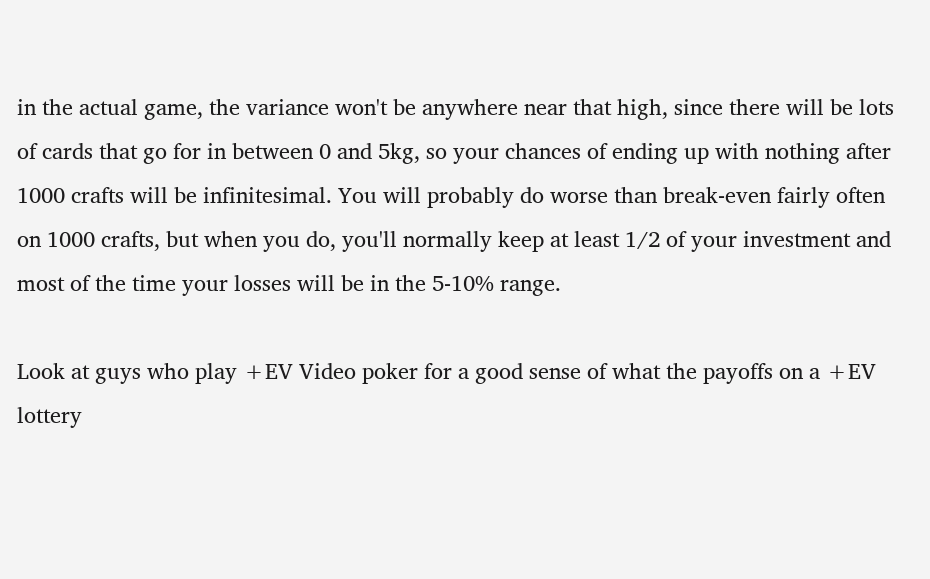in the actual game, the variance won't be anywhere near that high, since there will be lots of cards that go for in between 0 and 5kg, so your chances of ending up with nothing after 1000 crafts will be infinitesimal. You will probably do worse than break-even fairly often on 1000 crafts, but when you do, you'll normally keep at least 1/2 of your investment and most of the time your losses will be in the 5-10% range.

Look at guys who play +EV Video poker for a good sense of what the payoffs on a +EV lottery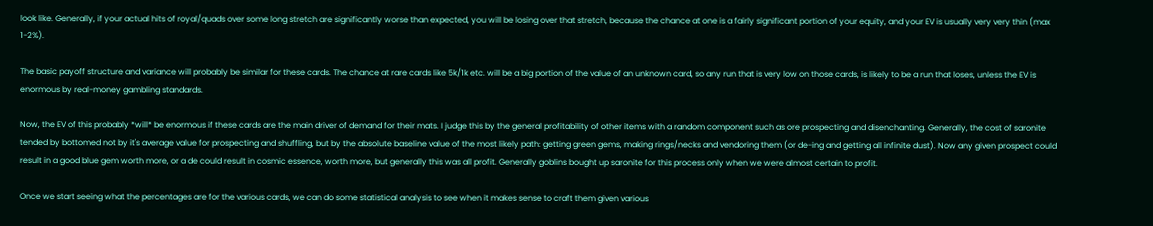look like. Generally, if your actual hits of royal/quads over some long stretch are significantly worse than expected, you will be losing over that stretch, because the chance at one is a fairly significant portion of your equity, and your EV is usually very very thin (max 1-2%).

The basic payoff structure and variance will probably be similar for these cards. The chance at rare cards like 5k/1k etc. will be a big portion of the value of an unknown card, so any run that is very low on those cards, is likely to be a run that loses, unless the EV is enormous by real-money gambling standards.

Now, the EV of this probably *will* be enormous if these cards are the main driver of demand for their mats. I judge this by the general profitability of other items with a random component such as ore prospecting and disenchanting. Generally, the cost of saronite tended by bottomed not by it's average value for prospecting and shuffling, but by the absolute baseline value of the most likely path: getting green gems, making rings/necks and vendoring them (or de-ing and getting all infinite dust). Now any given prospect could result in a good blue gem worth more, or a de could result in cosmic essence, worth more, but generally this was all profit. Generally goblins bought up saronite for this process only when we were almost certain to profit.

Once we start seeing what the percentages are for the various cards, we can do some statistical analysis to see when it makes sense to craft them given various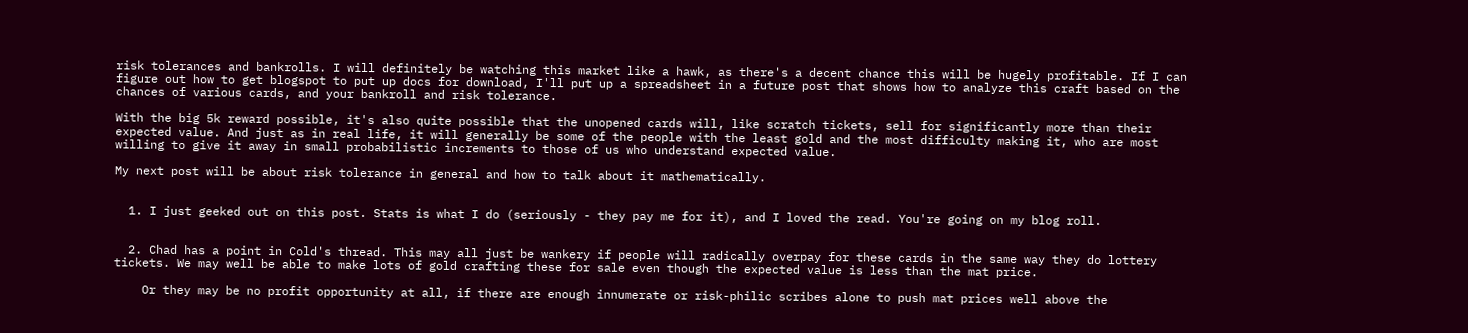risk tolerances and bankrolls. I will definitely be watching this market like a hawk, as there's a decent chance this will be hugely profitable. If I can figure out how to get blogspot to put up docs for download, I'll put up a spreadsheet in a future post that shows how to analyze this craft based on the chances of various cards, and your bankroll and risk tolerance.

With the big 5k reward possible, it's also quite possible that the unopened cards will, like scratch tickets, sell for significantly more than their expected value. And just as in real life, it will generally be some of the people with the least gold and the most difficulty making it, who are most willing to give it away in small probabilistic increments to those of us who understand expected value.

My next post will be about risk tolerance in general and how to talk about it mathematically.


  1. I just geeked out on this post. Stats is what I do (seriously - they pay me for it), and I loved the read. You're going on my blog roll.


  2. Chad has a point in Cold's thread. This may all just be wankery if people will radically overpay for these cards in the same way they do lottery tickets. We may well be able to make lots of gold crafting these for sale even though the expected value is less than the mat price.

    Or they may be no profit opportunity at all, if there are enough innumerate or risk-philic scribes alone to push mat prices well above the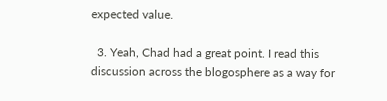expected value.

  3. Yeah, Chad had a great point. I read this discussion across the blogosphere as a way for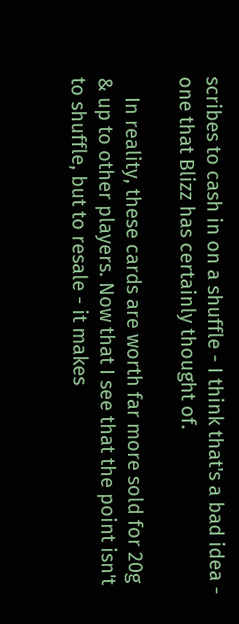scribes to cash in on a shuffle - I think that's a bad idea - one that Blizz has certainly thought of.

    In reality, these cards are worth far more sold for 20g & up to other players. Now that I see that the point isn't to shuffle, but to resale - it makes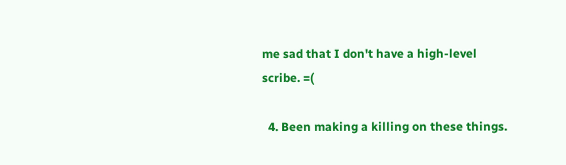me sad that I don't have a high-level scribe. =(

  4. Been making a killing on these things.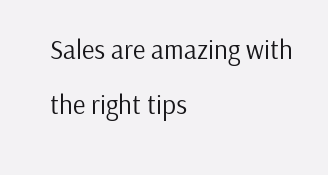Sales are amazing with the right tips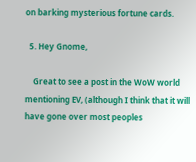on barking mysterious fortune cards.

  5. Hey Gnome,

    Great to see a post in the WoW world mentioning EV, (although I think that it will have gone over most peoples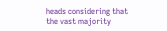heads considering that the vast majority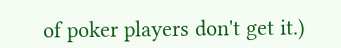of poker players don't get it.)